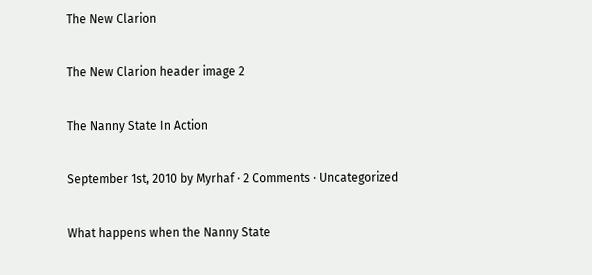The New Clarion

The New Clarion header image 2

The Nanny State In Action

September 1st, 2010 by Myrhaf · 2 Comments · Uncategorized

What happens when the Nanny State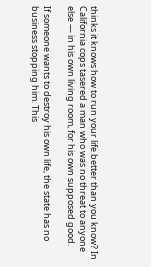thinks it knows how to run your life better than you know? In California cops tasered a man who was no threat to anyone else — in his own living room, for his own supposed good.

If someone wants to destroy his own life, the state has no business stopping him. This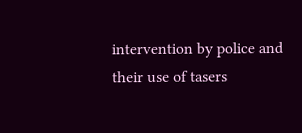intervention by police and their use of tasers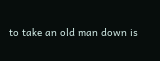to take an old man down is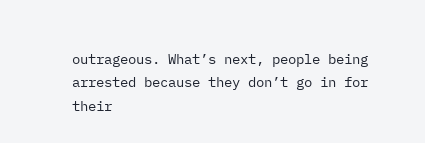outrageous. What’s next, people being arrested because they don’t go in for their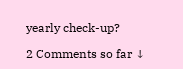yearly check-up?

2 Comments so far ↓